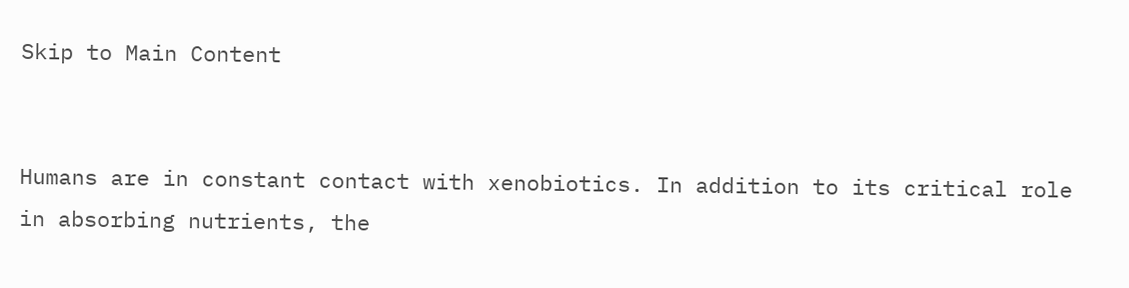Skip to Main Content


Humans are in constant contact with xenobiotics. In addition to its critical role in absorbing nutrients, the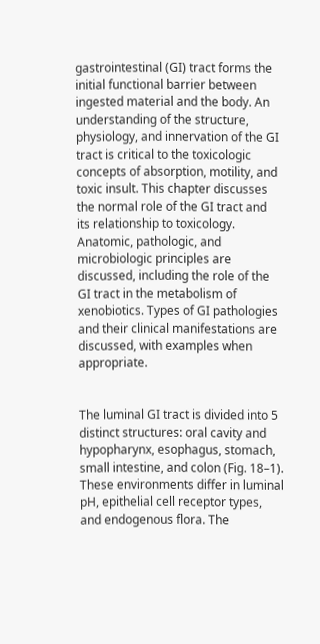gastrointestinal (GI) tract forms the initial functional barrier between ingested material and the body. An understanding of the structure, physiology, and innervation of the GI tract is critical to the toxicologic concepts of absorption, motility, and toxic insult. This chapter discusses the normal role of the GI tract and its relationship to toxicology. Anatomic, pathologic, and microbiologic principles are discussed, including the role of the GI tract in the metabolism of xenobiotics. Types of GI pathologies and their clinical manifestations are discussed, with examples when appropriate.


The luminal GI tract is divided into 5 distinct structures: oral cavity and hypopharynx, esophagus, stomach, small intestine, and colon (Fig. 18–1). These environments differ in luminal pH, epithelial cell receptor types, and endogenous flora. The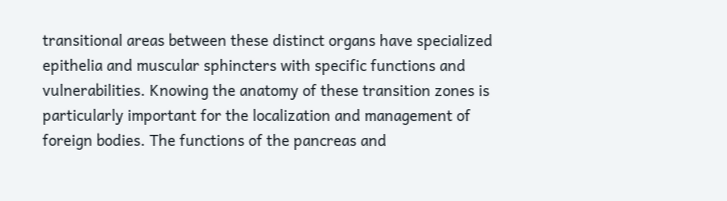transitional areas between these distinct organs have specialized epithelia and muscular sphincters with specific functions and vulnerabilities. Knowing the anatomy of these transition zones is particularly important for the localization and management of foreign bodies. The functions of the pancreas and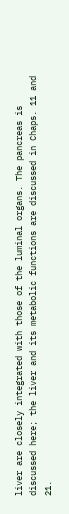liver are closely integrated with those of the luminal organs. The pancreas is discussed here; the liver and its metabolic functions are discussed in Chaps. 11 and 21.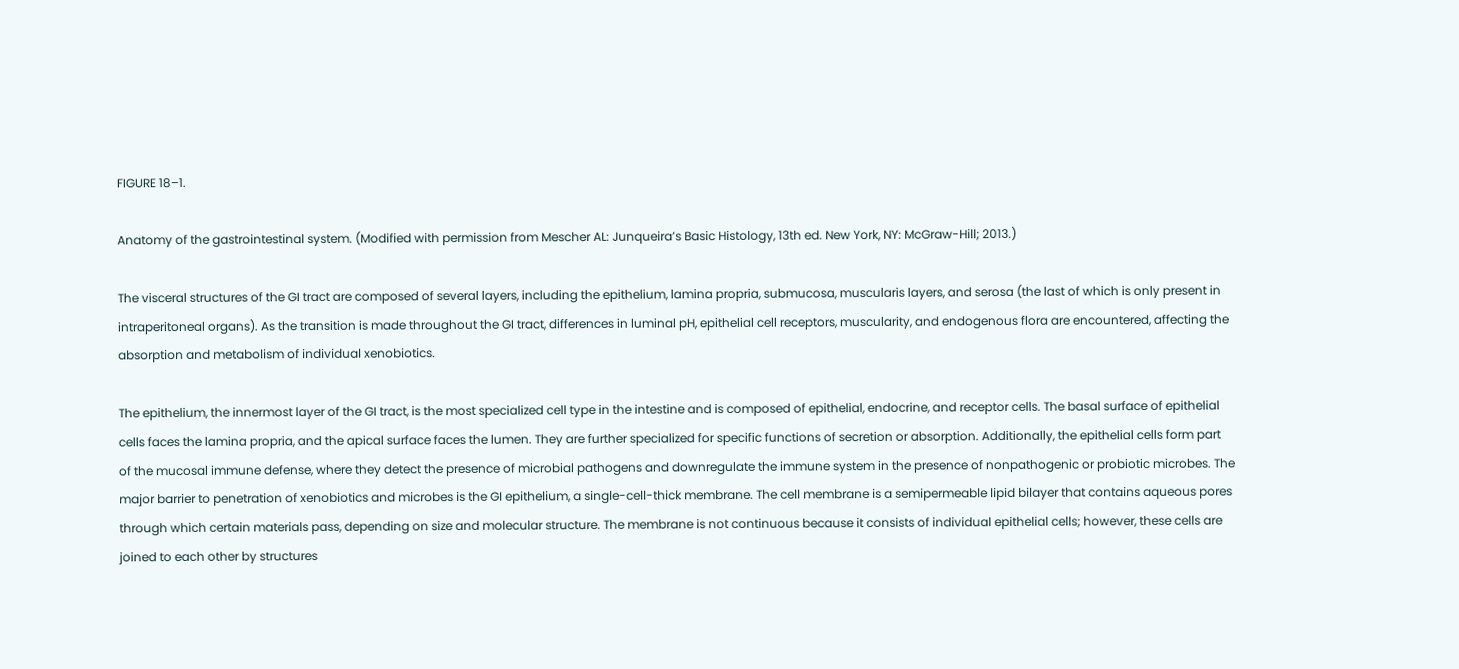FIGURE 18–1.

Anatomy of the gastrointestinal system. (Modified with permission from Mescher AL: Junqueira’s Basic Histology, 13th ed. New York, NY: McGraw-Hill; 2013.)

The visceral structures of the GI tract are composed of several layers, including the epithelium, lamina propria, submucosa, muscularis layers, and serosa (the last of which is only present in intraperitoneal organs). As the transition is made throughout the GI tract, differences in luminal pH, epithelial cell receptors, muscularity, and endogenous flora are encountered, affecting the absorption and metabolism of individual xenobiotics.

The epithelium, the innermost layer of the GI tract, is the most specialized cell type in the intestine and is composed of epithelial, endocrine, and receptor cells. The basal surface of epithelial cells faces the lamina propria, and the apical surface faces the lumen. They are further specialized for specific functions of secretion or absorption. Additionally, the epithelial cells form part of the mucosal immune defense, where they detect the presence of microbial pathogens and downregulate the immune system in the presence of nonpathogenic or probiotic microbes. The major barrier to penetration of xenobiotics and microbes is the GI epithelium, a single-cell-thick membrane. The cell membrane is a semipermeable lipid bilayer that contains aqueous pores through which certain materials pass, depending on size and molecular structure. The membrane is not continuous because it consists of individual epithelial cells; however, these cells are joined to each other by structures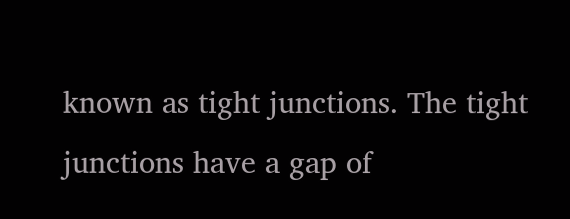known as tight junctions. The tight junctions have a gap of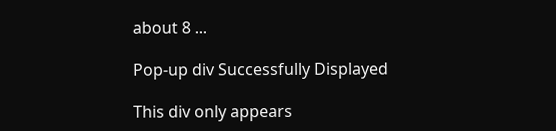about 8 ...

Pop-up div Successfully Displayed

This div only appears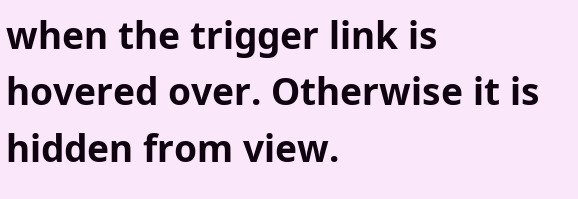when the trigger link is hovered over. Otherwise it is hidden from view.